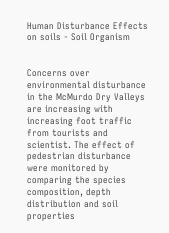Human Disturbance Effects on soils - Soil Organism


Concerns over environmental disturbance in the McMurdo Dry Valleys are increasing with increasing foot traffic from tourists and scientist. The effect of pedestrian disturbance were monitored by comparing the species composition, depth distribution and soil properties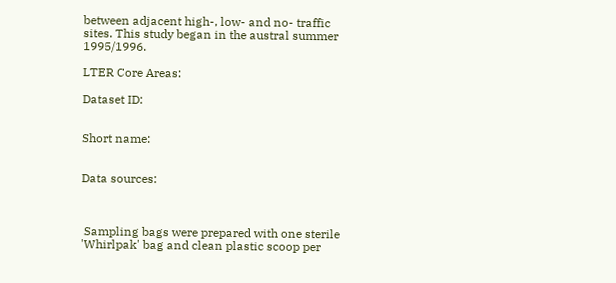between adjacent high-, low- and no- traffic sites. This study began in the austral summer 1995/1996.

LTER Core Areas:

Dataset ID:


Short name:


Data sources:



 Sampling bags were prepared with one sterile 'Whirlpak' bag and clean plastic scoop per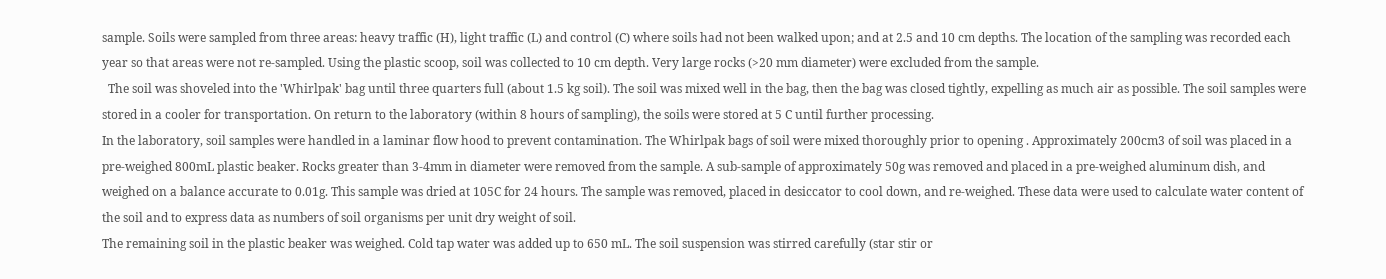sample. Soils were sampled from three areas: heavy traffic (H), light traffic (L) and control (C) where soils had not been walked upon; and at 2.5 and 10 cm depths. The location of the sampling was recorded each year so that areas were not re-sampled. Using the plastic scoop, soil was collected to 10 cm depth. Very large rocks (>20 mm diameter) were excluded from the sample.
  The soil was shoveled into the 'Whirlpak' bag until three quarters full (about 1.5 kg soil). The soil was mixed well in the bag, then the bag was closed tightly, expelling as much air as possible. The soil samples were stored in a cooler for transportation. On return to the laboratory (within 8 hours of sampling), the soils were stored at 5 C until further processing.
In the laboratory, soil samples were handled in a laminar flow hood to prevent contamination. The Whirlpak bags of soil were mixed thoroughly prior to opening . Approximately 200cm3 of soil was placed in a pre-weighed 800mL plastic beaker. Rocks greater than 3-4mm in diameter were removed from the sample. A sub-sample of approximately 50g was removed and placed in a pre-weighed aluminum dish, and weighed on a balance accurate to 0.01g. This sample was dried at 105C for 24 hours. The sample was removed, placed in desiccator to cool down, and re-weighed. These data were used to calculate water content of the soil and to express data as numbers of soil organisms per unit dry weight of soil.
The remaining soil in the plastic beaker was weighed. Cold tap water was added up to 650 mL. The soil suspension was stirred carefully (star stir or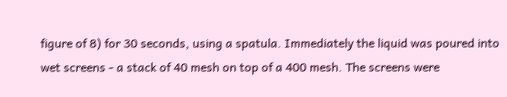figure of 8) for 30 seconds, using a spatula. Immediately the liquid was poured into wet screens - a stack of 40 mesh on top of a 400 mesh. The screens were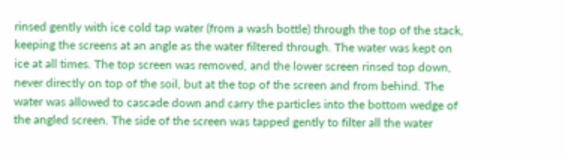rinsed gently with ice cold tap water (from a wash bottle) through the top of the stack, keeping the screens at an angle as the water filtered through. The water was kept on ice at all times. The top screen was removed, and the lower screen rinsed top down, never directly on top of the soil, but at the top of the screen and from behind. The water was allowed to cascade down and carry the particles into the bottom wedge of the angled screen. The side of the screen was tapped gently to filter all the water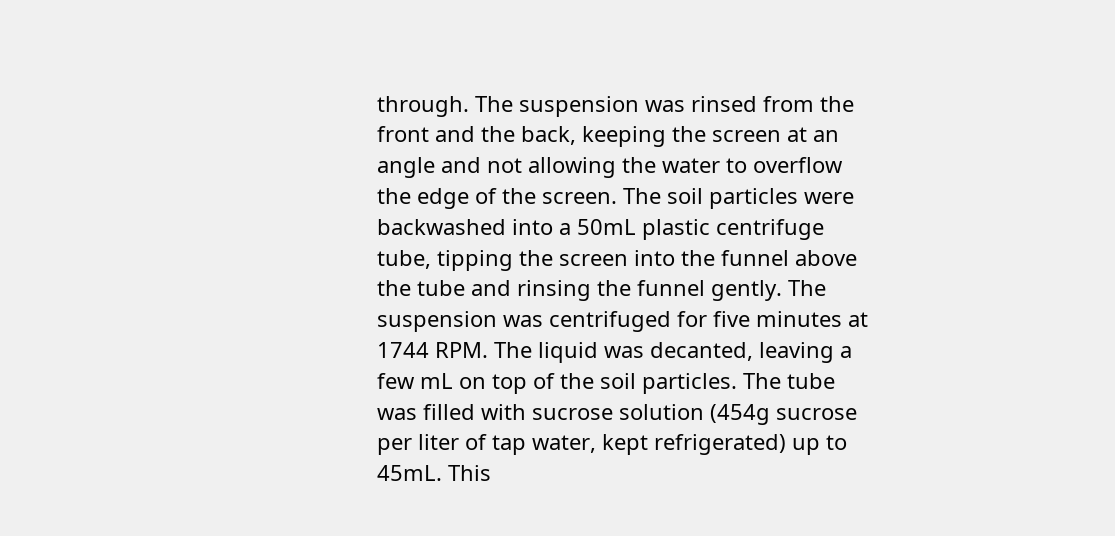through. The suspension was rinsed from the front and the back, keeping the screen at an angle and not allowing the water to overflow the edge of the screen. The soil particles were backwashed into a 50mL plastic centrifuge tube, tipping the screen into the funnel above the tube and rinsing the funnel gently. The suspension was centrifuged for five minutes at 1744 RPM. The liquid was decanted, leaving a few mL on top of the soil particles. The tube was filled with sucrose solution (454g sucrose per liter of tap water, kept refrigerated) up to 45mL. This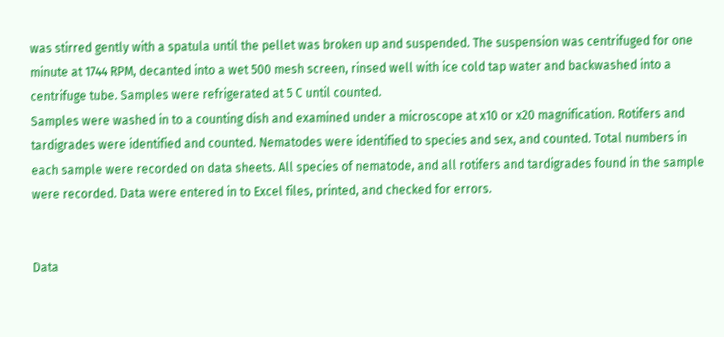was stirred gently with a spatula until the pellet was broken up and suspended. The suspension was centrifuged for one minute at 1744 RPM, decanted into a wet 500 mesh screen, rinsed well with ice cold tap water and backwashed into a centrifuge tube. Samples were refrigerated at 5 C until counted.
Samples were washed in to a counting dish and examined under a microscope at x10 or x20 magnification. Rotifers and tardigrades were identified and counted. Nematodes were identified to species and sex, and counted. Total numbers in each sample were recorded on data sheets. All species of nematode, and all rotifers and tardigrades found in the sample were recorded. Data were entered in to Excel files, printed, and checked for errors.


Data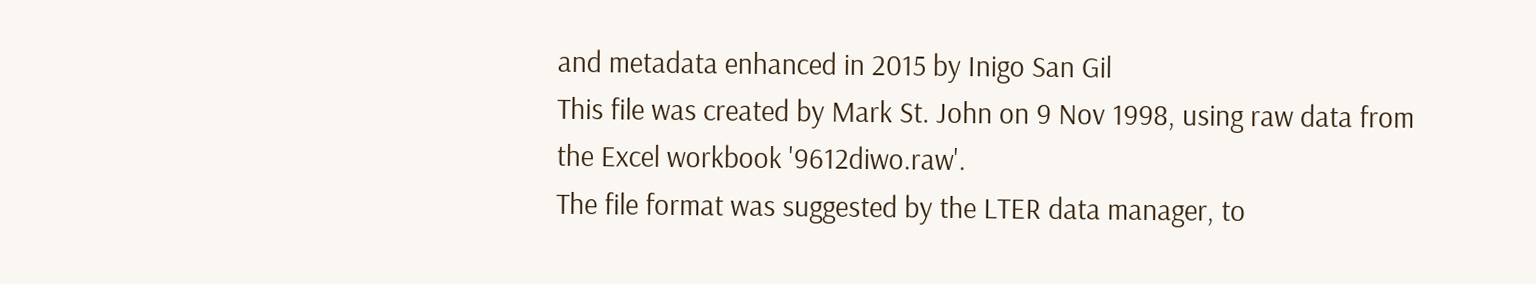and metadata enhanced in 2015 by Inigo San Gil
This file was created by Mark St. John on 9 Nov 1998, using raw data from the Excel workbook '9612diwo.raw'.
The file format was suggested by the LTER data manager, to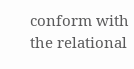conform with the relational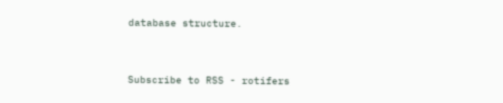database structure.


Subscribe to RSS - rotifers